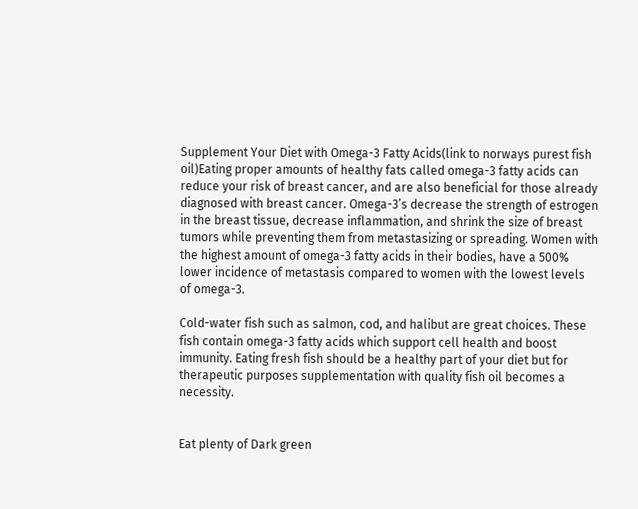Supplement Your Diet with Omega-3 Fatty Acids(link to norways purest fish oil)Eating proper amounts of healthy fats called omega-3 fatty acids can reduce your risk of breast cancer, and are also beneficial for those already diagnosed with breast cancer. Omega-3’s decrease the strength of estrogen in the breast tissue, decrease inflammation, and shrink the size of breast tumors while preventing them from metastasizing or spreading. Women with the highest amount of omega-3 fatty acids in their bodies, have a 500% lower incidence of metastasis compared to women with the lowest levels of omega-3.

Cold-water fish such as salmon, cod, and halibut are great choices. These fish contain omega-3 fatty acids which support cell health and boost immunity. Eating fresh fish should be a healthy part of your diet but for therapeutic purposes supplementation with quality fish oil becomes a necessity.


Eat plenty of Dark green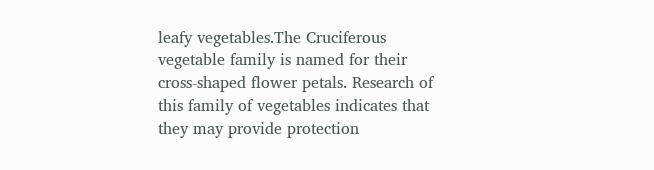leafy vegetables.The Cruciferous vegetable family is named for their cross-shaped flower petals. Research of this family of vegetables indicates that they may provide protection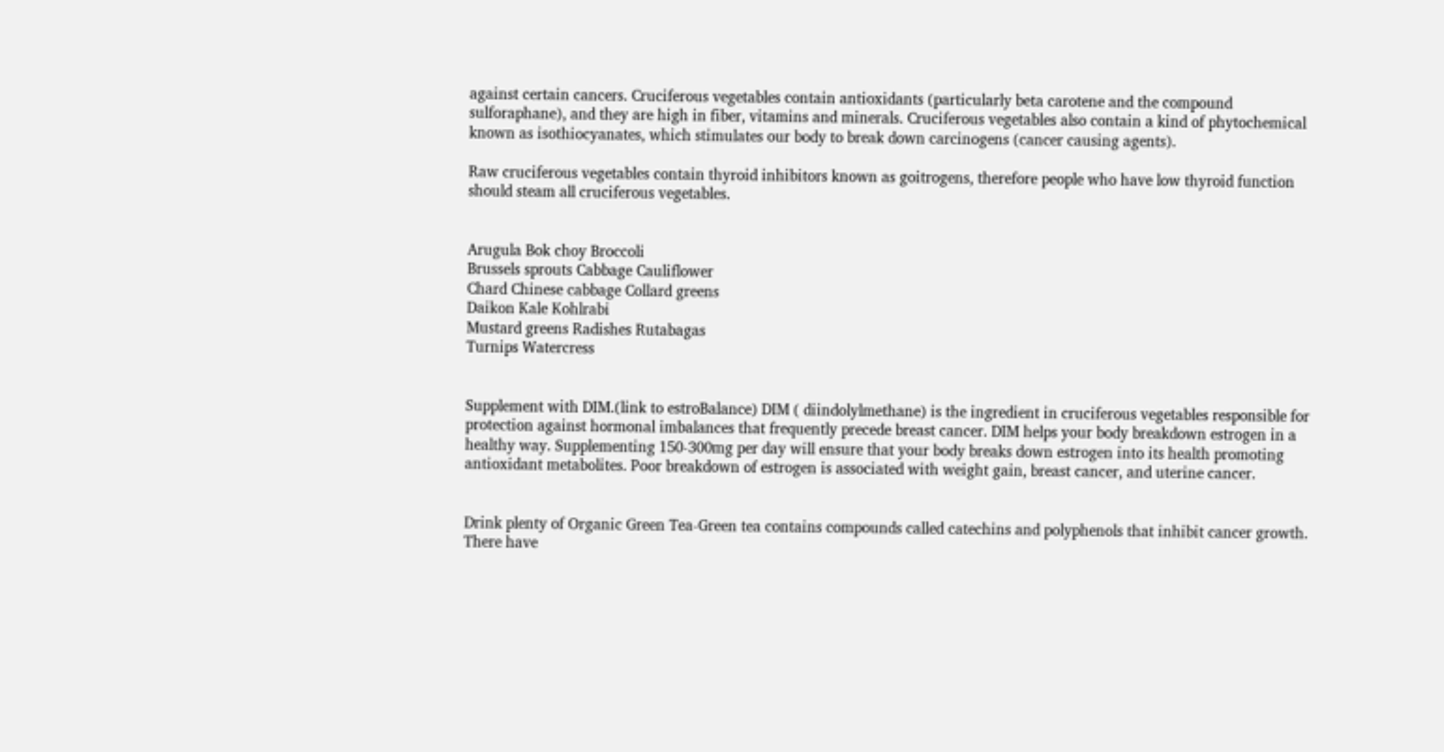against certain cancers. Cruciferous vegetables contain antioxidants (particularly beta carotene and the compound sulforaphane), and they are high in fiber, vitamins and minerals. Cruciferous vegetables also contain a kind of phytochemical known as isothiocyanates, which stimulates our body to break down carcinogens (cancer causing agents).

Raw cruciferous vegetables contain thyroid inhibitors known as goitrogens, therefore people who have low thyroid function should steam all cruciferous vegetables.


Arugula Bok choy Broccoli
Brussels sprouts Cabbage Cauliflower
Chard Chinese cabbage Collard greens
Daikon Kale Kohlrabi
Mustard greens Radishes Rutabagas
Turnips Watercress


Supplement with DIM.(link to estroBalance) DIM ( diindolylmethane) is the ingredient in cruciferous vegetables responsible for protection against hormonal imbalances that frequently precede breast cancer. DIM helps your body breakdown estrogen in a healthy way. Supplementing 150-300mg per day will ensure that your body breaks down estrogen into its health promoting antioxidant metabolites. Poor breakdown of estrogen is associated with weight gain, breast cancer, and uterine cancer.


Drink plenty of Organic Green Tea-Green tea contains compounds called catechins and polyphenols that inhibit cancer growth. There have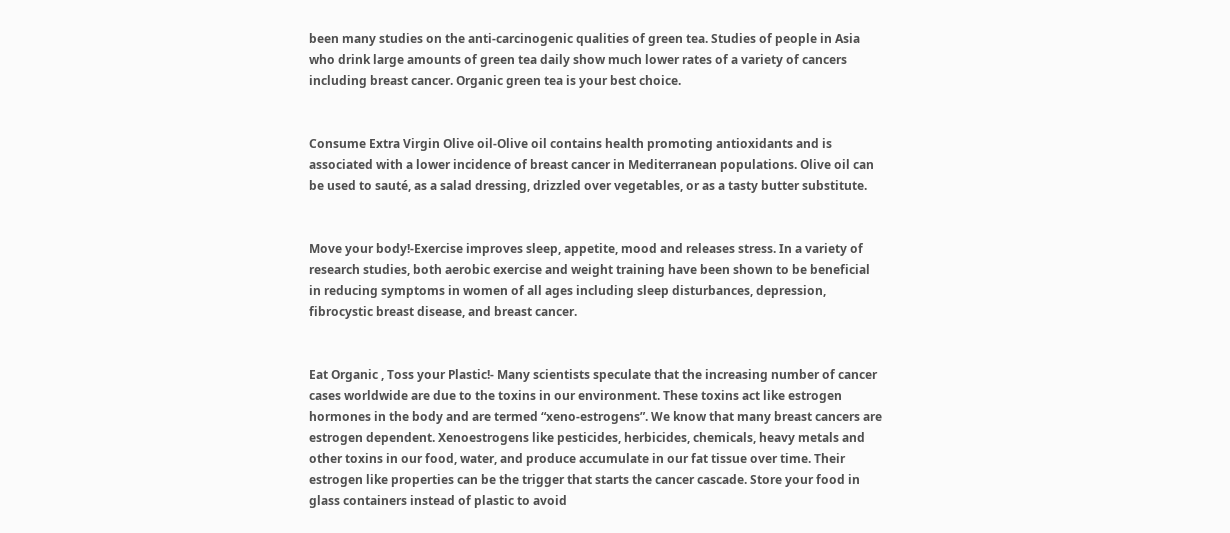been many studies on the anti-carcinogenic qualities of green tea. Studies of people in Asia who drink large amounts of green tea daily show much lower rates of a variety of cancers including breast cancer. Organic green tea is your best choice.


Consume Extra Virgin Olive oil-Olive oil contains health promoting antioxidants and is associated with a lower incidence of breast cancer in Mediterranean populations. Olive oil can be used to sauté, as a salad dressing, drizzled over vegetables, or as a tasty butter substitute.


Move your body!-Exercise improves sleep, appetite, mood and releases stress. In a variety of research studies, both aerobic exercise and weight training have been shown to be beneficial in reducing symptoms in women of all ages including sleep disturbances, depression, fibrocystic breast disease, and breast cancer.


Eat Organic , Toss your Plastic!- Many scientists speculate that the increasing number of cancer cases worldwide are due to the toxins in our environment. These toxins act like estrogen hormones in the body and are termed “xeno-estrogens”. We know that many breast cancers are estrogen dependent. Xenoestrogens like pesticides, herbicides, chemicals, heavy metals and other toxins in our food, water, and produce accumulate in our fat tissue over time. Their estrogen like properties can be the trigger that starts the cancer cascade. Store your food in glass containers instead of plastic to avoid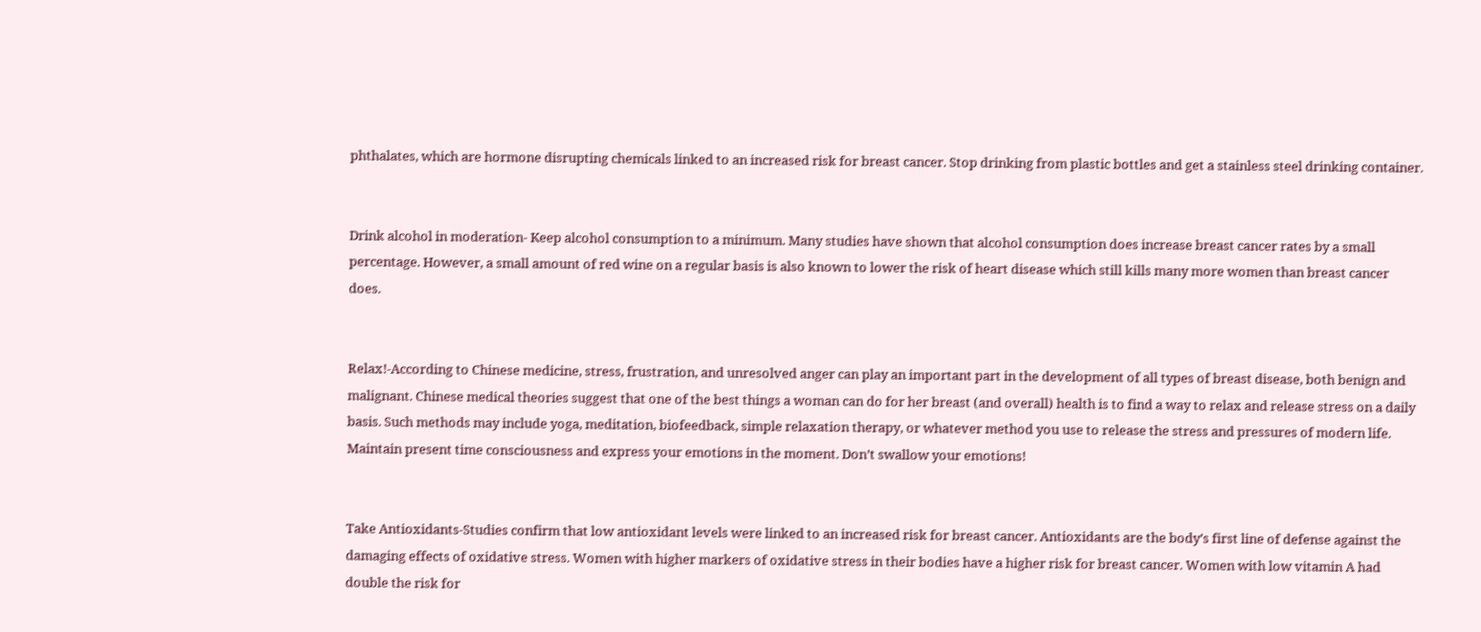phthalates, which are hormone disrupting chemicals linked to an increased risk for breast cancer. Stop drinking from plastic bottles and get a stainless steel drinking container.


Drink alcohol in moderation- Keep alcohol consumption to a minimum. Many studies have shown that alcohol consumption does increase breast cancer rates by a small percentage. However, a small amount of red wine on a regular basis is also known to lower the risk of heart disease which still kills many more women than breast cancer does.


Relax!-According to Chinese medicine, stress, frustration, and unresolved anger can play an important part in the development of all types of breast disease, both benign and malignant. Chinese medical theories suggest that one of the best things a woman can do for her breast (and overall) health is to find a way to relax and release stress on a daily basis. Such methods may include yoga, meditation, biofeedback, simple relaxation therapy, or whatever method you use to release the stress and pressures of modern life. Maintain present time consciousness and express your emotions in the moment. Don’t swallow your emotions!


Take Antioxidants-Studies confirm that low antioxidant levels were linked to an increased risk for breast cancer. Antioxidants are the body’s first line of defense against the damaging effects of oxidative stress. Women with higher markers of oxidative stress in their bodies have a higher risk for breast cancer. Women with low vitamin A had double the risk for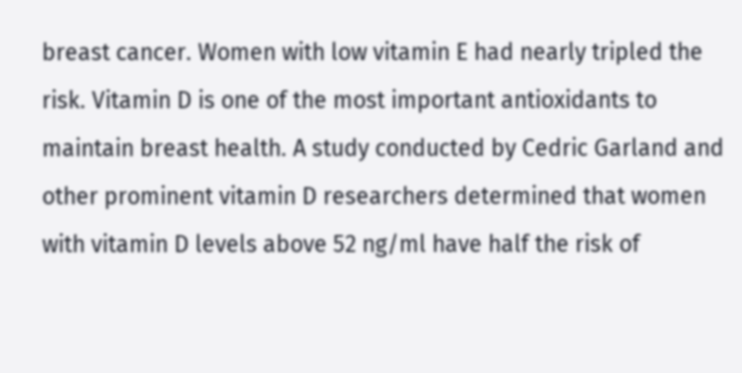breast cancer. Women with low vitamin E had nearly tripled the risk. Vitamin D is one of the most important antioxidants to maintain breast health. A study conducted by Cedric Garland and other prominent vitamin D researchers determined that women with vitamin D levels above 52 ng/ml have half the risk of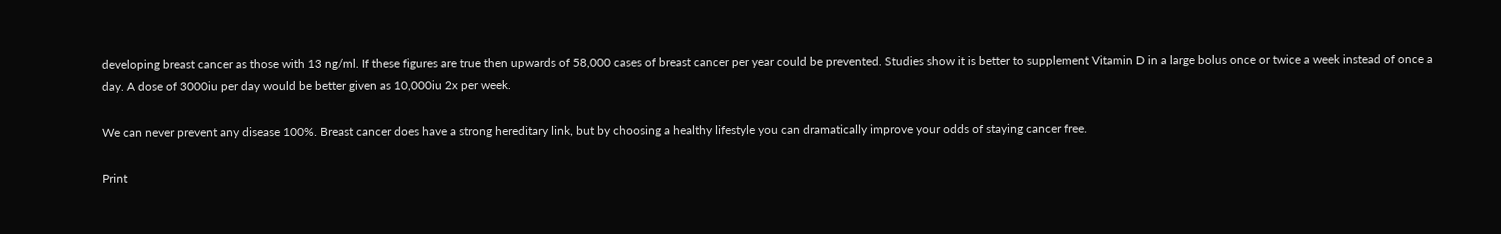developing breast cancer as those with 13 ng/ml. If these figures are true then upwards of 58,000 cases of breast cancer per year could be prevented. Studies show it is better to supplement Vitamin D in a large bolus once or twice a week instead of once a day. A dose of 3000iu per day would be better given as 10,000iu 2x per week.

We can never prevent any disease 100%. Breast cancer does have a strong hereditary link, but by choosing a healthy lifestyle you can dramatically improve your odds of staying cancer free.

Print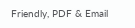Friendly, PDF & Email